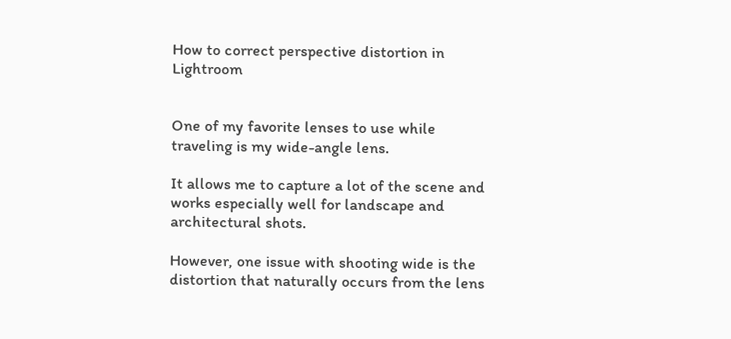How to correct perspective distortion in Lightroom


One of my favorite lenses to use while traveling is my wide-angle lens.

It allows me to capture a lot of the scene and works especially well for landscape and architectural shots.

However, one issue with shooting wide is the distortion that naturally occurs from the lens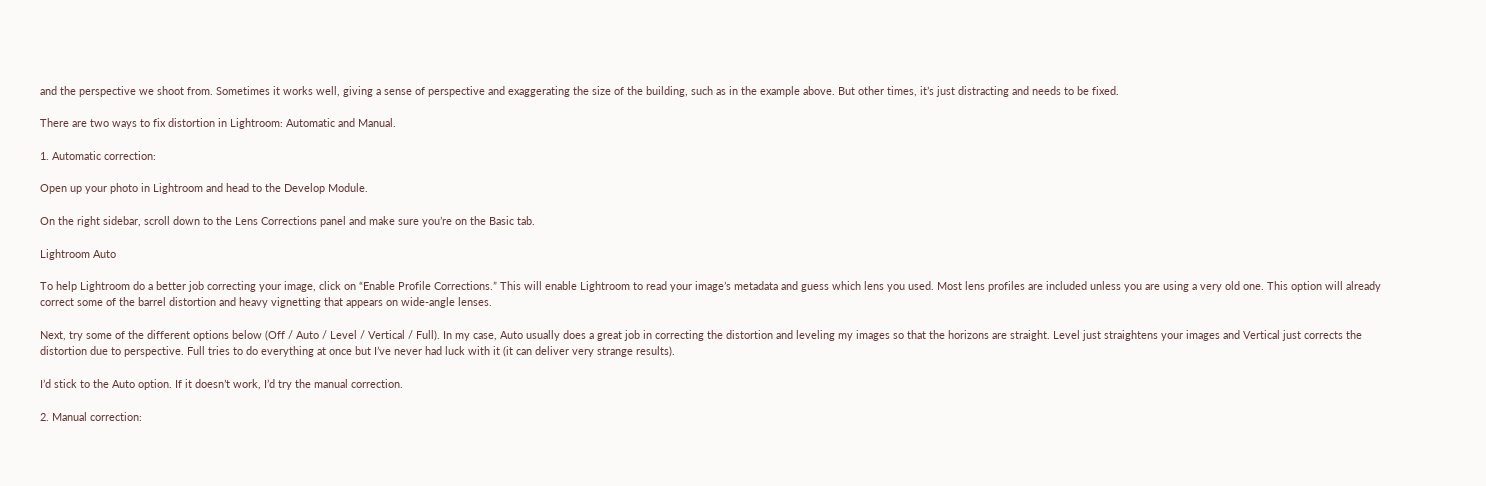and the perspective we shoot from. Sometimes it works well, giving a sense of perspective and exaggerating the size of the building, such as in the example above. But other times, it’s just distracting and needs to be fixed.

There are two ways to fix distortion in Lightroom: Automatic and Manual.

1. Automatic correction:

Open up your photo in Lightroom and head to the Develop Module.

On the right sidebar, scroll down to the Lens Corrections panel and make sure you’re on the Basic tab.

Lightroom Auto

To help Lightroom do a better job correcting your image, click on “Enable Profile Corrections.” This will enable Lightroom to read your image’s metadata and guess which lens you used. Most lens profiles are included unless you are using a very old one. This option will already correct some of the barrel distortion and heavy vignetting that appears on wide-angle lenses.

Next, try some of the different options below (Off / Auto / Level / Vertical / Full). In my case, Auto usually does a great job in correcting the distortion and leveling my images so that the horizons are straight. Level just straightens your images and Vertical just corrects the distortion due to perspective. Full tries to do everything at once but I’ve never had luck with it (it can deliver very strange results).

I’d stick to the Auto option. If it doesn’t work, I’d try the manual correction.

2. Manual correction: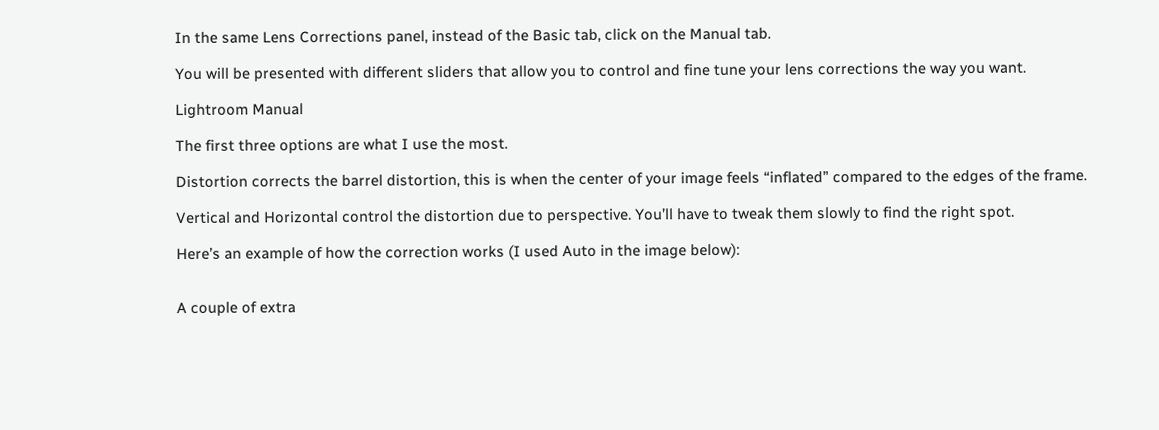In the same Lens Corrections panel, instead of the Basic tab, click on the Manual tab.

You will be presented with different sliders that allow you to control and fine tune your lens corrections the way you want.

Lightroom Manual

The first three options are what I use the most.

Distortion corrects the barrel distortion, this is when the center of your image feels “inflated” compared to the edges of the frame.

Vertical and Horizontal control the distortion due to perspective. You’ll have to tweak them slowly to find the right spot.

Here’s an example of how the correction works (I used Auto in the image below):


A couple of extra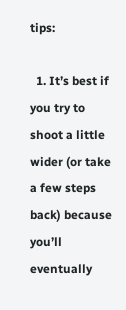tips:

  1. It’s best if you try to shoot a little wider (or take a few steps back) because you’ll eventually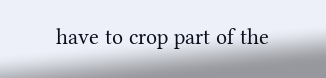have to crop part of the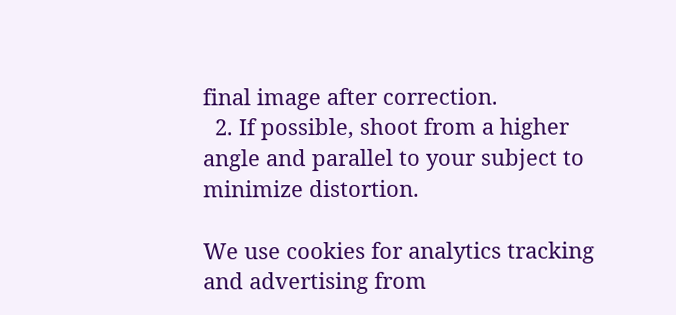final image after correction.
  2. If possible, shoot from a higher angle and parallel to your subject to minimize distortion.

We use cookies for analytics tracking and advertising from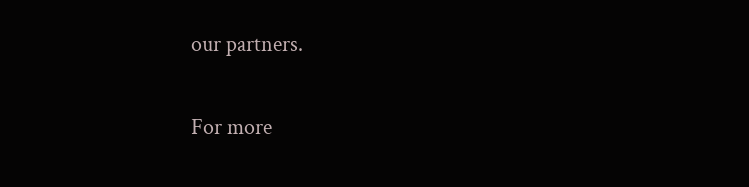our partners.

For more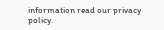information read our privacy policy.